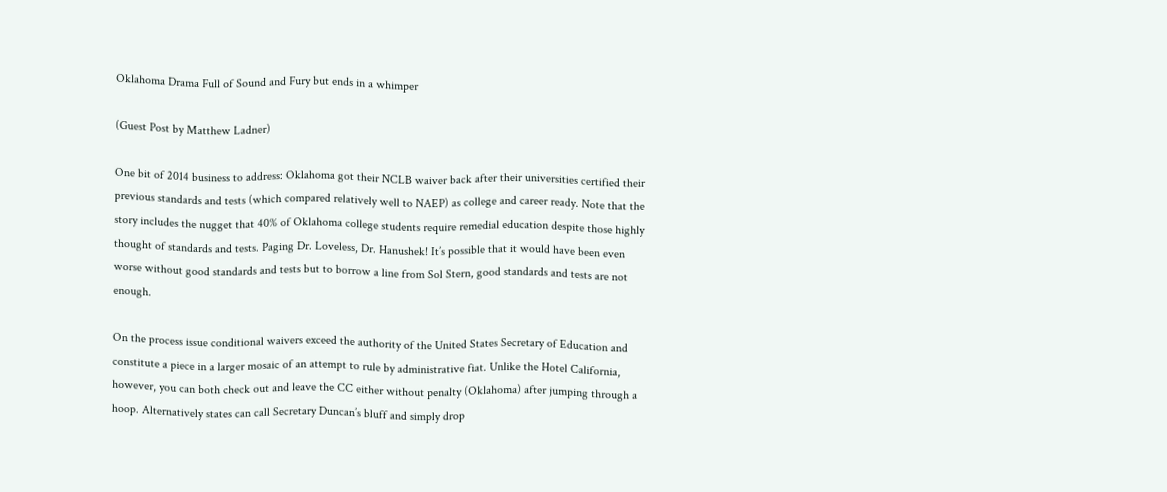Oklahoma Drama Full of Sound and Fury but ends in a whimper

(Guest Post by Matthew Ladner)

One bit of 2014 business to address: Oklahoma got their NCLB waiver back after their universities certified their previous standards and tests (which compared relatively well to NAEP) as college and career ready. Note that the story includes the nugget that 40% of Oklahoma college students require remedial education despite those highly thought of standards and tests. Paging Dr. Loveless, Dr. Hanushek! It’s possible that it would have been even worse without good standards and tests but to borrow a line from Sol Stern, good standards and tests are not enough.

On the process issue conditional waivers exceed the authority of the United States Secretary of Education and constitute a piece in a larger mosaic of an attempt to rule by administrative fiat. Unlike the Hotel California, however, you can both check out and leave the CC either without penalty (Oklahoma) after jumping through a hoop. Alternatively states can call Secretary Duncan’s bluff and simply drop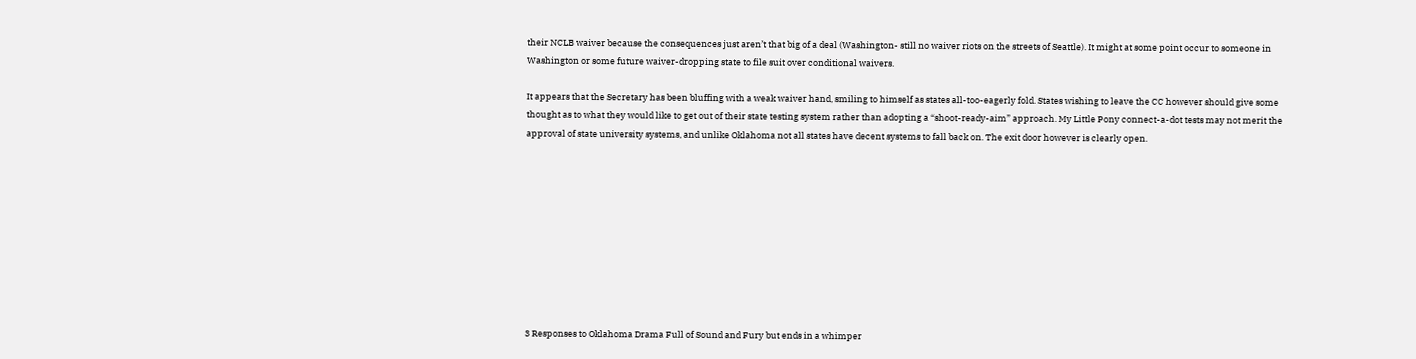their NCLB waiver because the consequences just aren’t that big of a deal (Washington- still no waiver riots on the streets of Seattle). It might at some point occur to someone in Washington or some future waiver-dropping state to file suit over conditional waivers.

It appears that the Secretary has been bluffing with a weak waiver hand, smiling to himself as states all-too-eagerly fold. States wishing to leave the CC however should give some thought as to what they would like to get out of their state testing system rather than adopting a “shoot-ready-aim” approach. My Little Pony connect-a-dot tests may not merit the approval of state university systems, and unlike Oklahoma not all states have decent systems to fall back on. The exit door however is clearly open.










3 Responses to Oklahoma Drama Full of Sound and Fury but ends in a whimper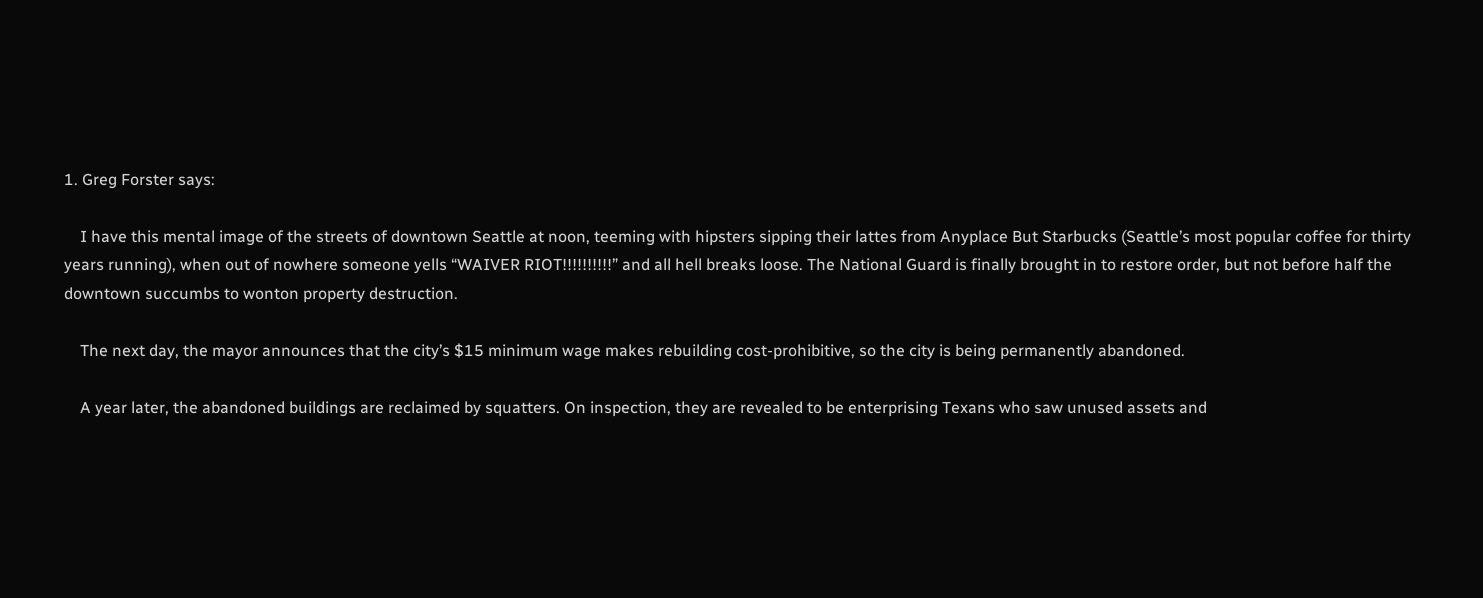1. Greg Forster says:

    I have this mental image of the streets of downtown Seattle at noon, teeming with hipsters sipping their lattes from Anyplace But Starbucks (Seattle’s most popular coffee for thirty years running), when out of nowhere someone yells “WAIVER RIOT!!!!!!!!!!” and all hell breaks loose. The National Guard is finally brought in to restore order, but not before half the downtown succumbs to wonton property destruction.

    The next day, the mayor announces that the city’s $15 minimum wage makes rebuilding cost-prohibitive, so the city is being permanently abandoned.

    A year later, the abandoned buildings are reclaimed by squatters. On inspection, they are revealed to be enterprising Texans who saw unused assets and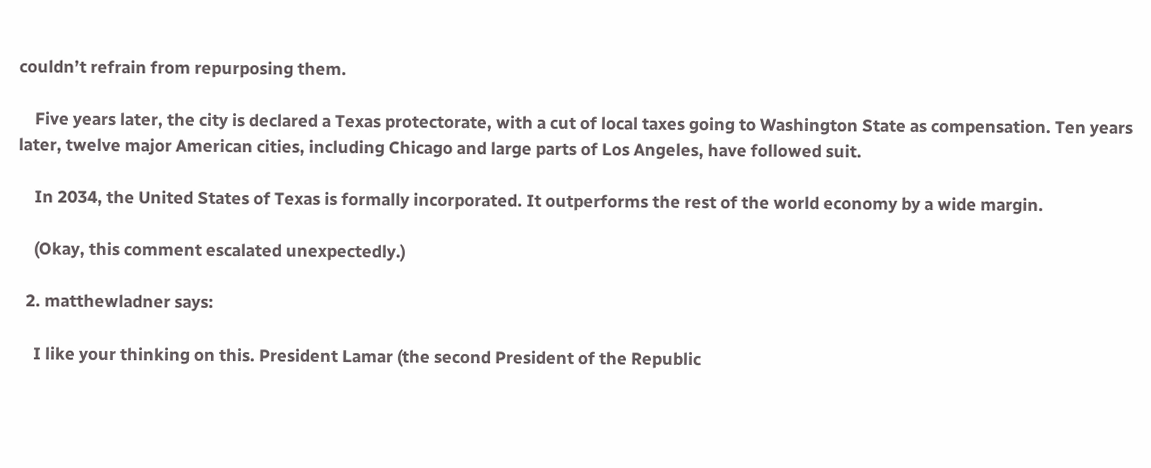couldn’t refrain from repurposing them.

    Five years later, the city is declared a Texas protectorate, with a cut of local taxes going to Washington State as compensation. Ten years later, twelve major American cities, including Chicago and large parts of Los Angeles, have followed suit.

    In 2034, the United States of Texas is formally incorporated. It outperforms the rest of the world economy by a wide margin.

    (Okay, this comment escalated unexpectedly.)

  2. matthewladner says:

    I like your thinking on this. President Lamar (the second President of the Republic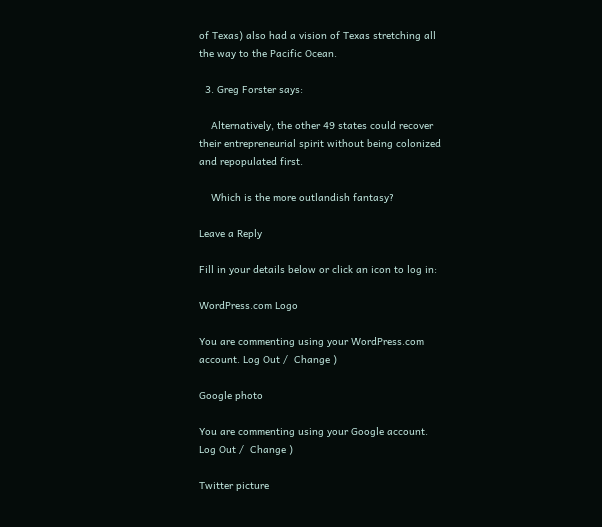of Texas) also had a vision of Texas stretching all the way to the Pacific Ocean.

  3. Greg Forster says:

    Alternatively, the other 49 states could recover their entrepreneurial spirit without being colonized and repopulated first.

    Which is the more outlandish fantasy?

Leave a Reply

Fill in your details below or click an icon to log in:

WordPress.com Logo

You are commenting using your WordPress.com account. Log Out /  Change )

Google photo

You are commenting using your Google account. Log Out /  Change )

Twitter picture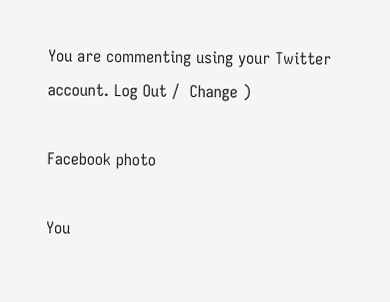You are commenting using your Twitter account. Log Out /  Change )

Facebook photo

You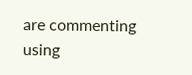are commenting using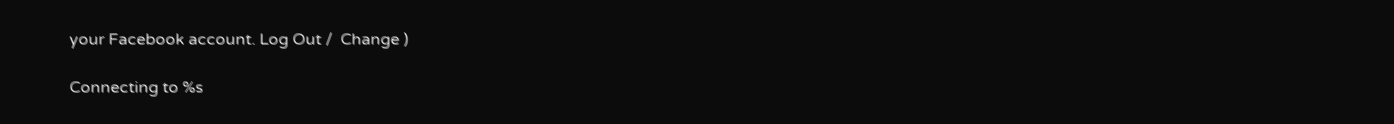your Facebook account. Log Out /  Change )

Connecting to %s